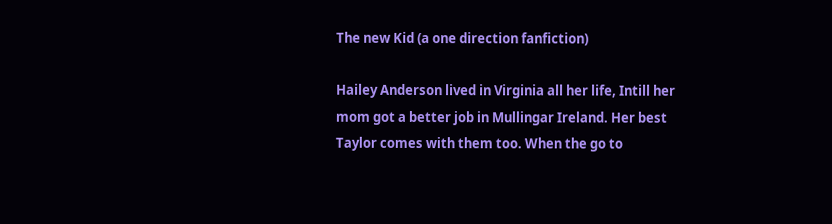The new Kid (a one direction fanfiction)

Hailey Anderson lived in Virginia all her life, Intill her mom got a better job in Mullingar Ireland. Her best Taylor comes with them too. When the go to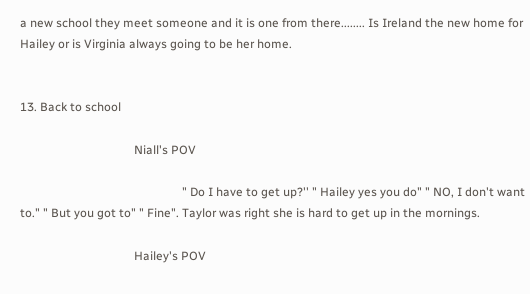a new school they meet someone and it is one from there........ Is Ireland the new home for Hailey or is Virginia always going to be her home.


13. Back to school

                                      Niall's POV

                                                      " Do I have to get up?'' " Hailey yes you do" " NO, I don't want to." " But you got to" " Fine". Taylor was right she is hard to get up in the mornings.

                                      Hailey's POV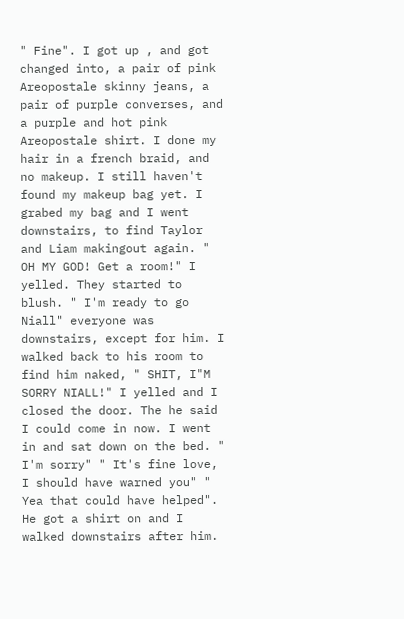" Fine". I got up , and got changed into, a pair of pink Areopostale skinny jeans, a pair of purple converses, and a purple and hot pink Areopostale shirt. I done my hair in a french braid, and no makeup. I still haven't found my makeup bag yet. I grabed my bag and I went downstairs, to find Taylor and Liam makingout again. " OH MY GOD! Get a room!" I yelled. They started to blush. " I'm ready to go Niall" everyone was downstairs, except for him. I walked back to his room to find him naked, " SHIT, I"M SORRY NIALL!" I yelled and I closed the door. The he said I could come in now. I went in and sat down on the bed. " I'm sorry" " It's fine love, I should have warned you" " Yea that could have helped". He got a shirt on and I walked downstairs after him.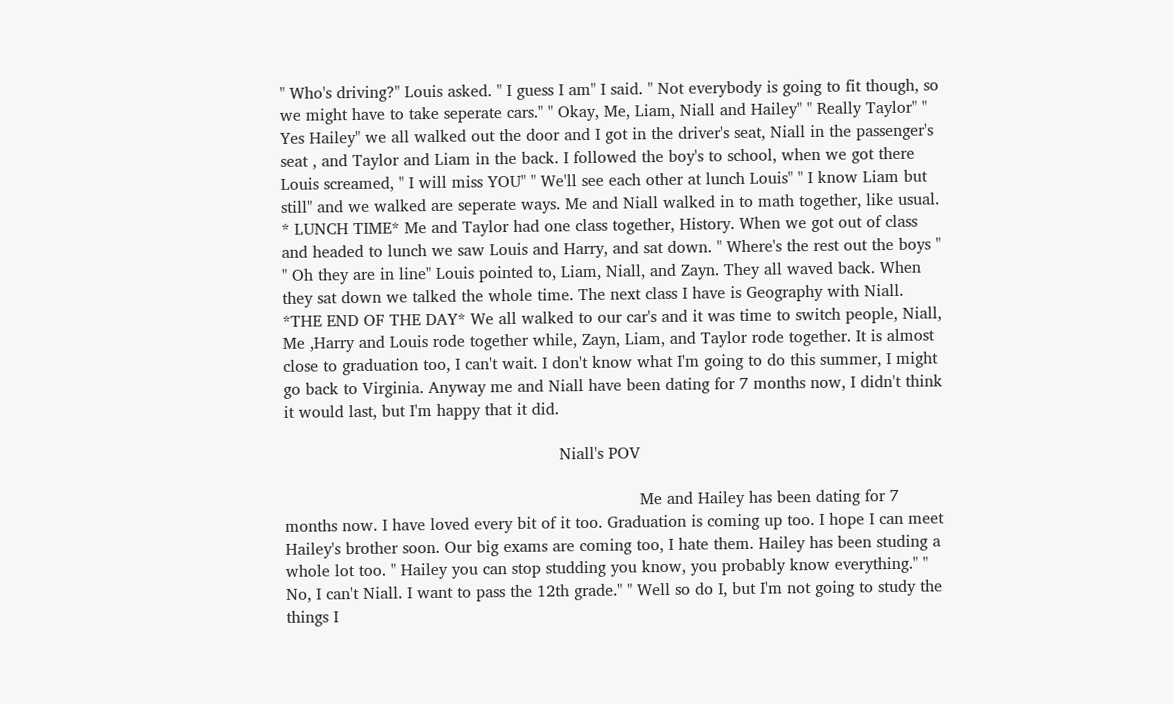" Who's driving?" Louis asked. " I guess I am" I said. " Not everybody is going to fit though, so we might have to take seperate cars." " Okay, Me, Liam, Niall and Hailey" " Really Taylor" " Yes Hailey" we all walked out the door and I got in the driver's seat, Niall in the passenger's seat , and Taylor and Liam in the back. I followed the boy's to school, when we got there Louis screamed, " I will miss YOU" " We'll see each other at lunch Louis" " I know Liam but still" and we walked are seperate ways. Me and Niall walked in to math together, like usual. * LUNCH TIME* Me and Taylor had one class together, History. When we got out of class and headed to lunch we saw Louis and Harry, and sat down. " Where's the rest out the boys " " Oh they are in line" Louis pointed to, Liam, Niall, and Zayn. They all waved back. When they sat down we talked the whole time. The next class I have is Geography with Niall. *THE END OF THE DAY* We all walked to our car's and it was time to switch people, Niall, Me ,Harry and Louis rode together while, Zayn, Liam, and Taylor rode together. It is almost close to graduation too, I can't wait. I don't know what I'm going to do this summer, I might go back to Virginia. Anyway me and Niall have been dating for 7 months now, I didn't think it would last, but I'm happy that it did.

                                                       Niall's POV

                                                                       Me and Hailey has been dating for 7 months now. I have loved every bit of it too. Graduation is coming up too. I hope I can meet Hailey's brother soon. Our big exams are coming too, I hate them. Hailey has been studing a whole lot too. " Hailey you can stop studding you know, you probably know everything." " No, I can't Niall. I want to pass the 12th grade." " Well so do I, but I'm not going to study the things I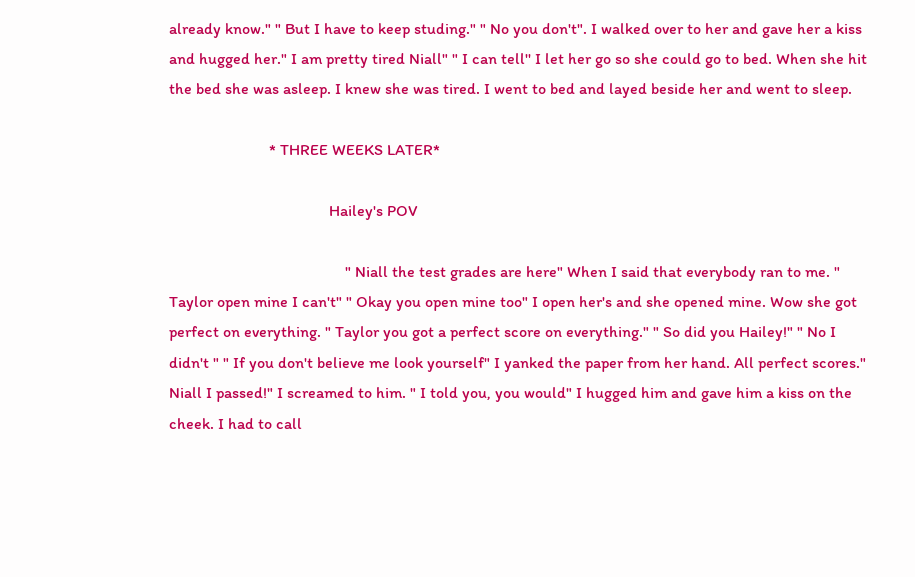already know." " But I have to keep studing." " No you don't". I walked over to her and gave her a kiss and hugged her." I am pretty tired Niall" " I can tell'' I let her go so she could go to bed. When she hit the bed she was asleep. I knew she was tired. I went to bed and layed beside her and went to sleep.

                         * THREE WEEKS LATER*

                                        Hailey's POV

                                            " Niall the test grades are here" When I said that everybody ran to me. " Taylor open mine I can't" " Okay you open mine too" I open her's and she opened mine. Wow she got perfect on everything. " Taylor you got a perfect score on everything." " So did you Hailey!" " No I didn't " " If you don't believe me look yourself" I yanked the paper from her hand. All perfect scores." Niall I passed!" I screamed to him. " I told you, you would" I hugged him and gave him a kiss on the cheek. I had to call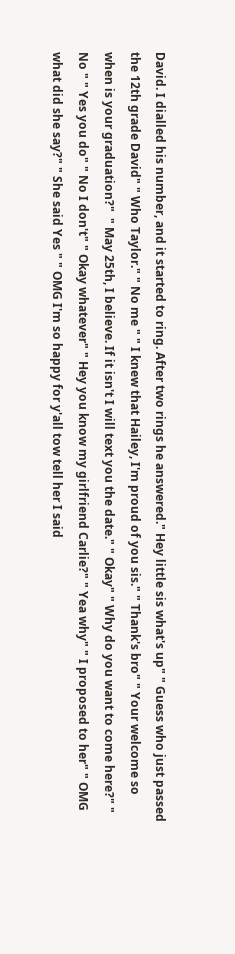David. I dialled his number, and it started to ring. After two rings he answered." Hey little sis what's up" " Guess who just passed the 12th grade David" " Who Taylor." " No me " " I knew that Hailey, I'm proud of you sis." " Thank's bro" " Your welcome so when is your graduation?"  " May 25th, I believe. If it isn't I will text you the date." " Okay" " Why do you want to come here?" " No " " Yes you do" " No I don't" " Okay whatever" " Hey you know my girlfriend Carlie?" " Yea why" " I proposed to her" " OMG what did she say?" " She said Yes " " OMG I'm so happy for y'all tow tell her I said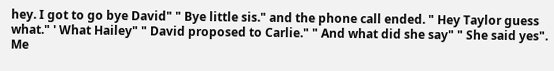hey. I got to go bye David" " Bye little sis." and the phone call ended. " Hey Taylor guess what." ' What Hailey" " David proposed to Carlie." " And what did she say" " She said yes". Me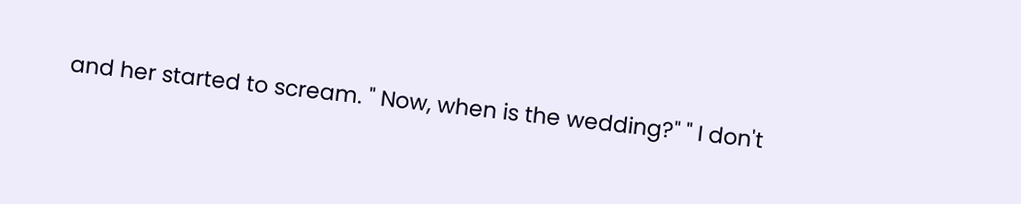and her started to scream. " Now, when is the wedding?" " I don't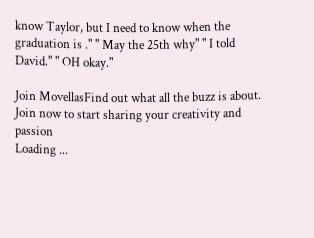know Taylor, but I need to know when the graduation is ." " May the 25th why" " I told David." " OH okay."

Join MovellasFind out what all the buzz is about. Join now to start sharing your creativity and passion
Loading ...